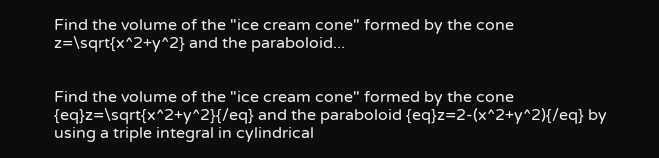Find the volume of the "ice cream cone" formed by the cone z=\sqrt{x^2+y^2} and the paraboloid...


Find the volume of the "ice cream cone" formed by the cone {eq}z=\sqrt{x^2+y^2}{/eq} and the paraboloid {eq}z=2-(x^2+y^2){/eq} by using a triple integral in cylindrical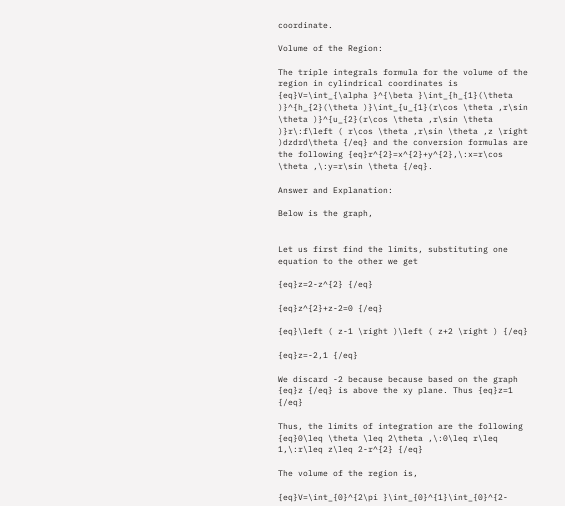coordinate.

Volume of the Region:

The triple integrals formula for the volume of the region in cylindrical coordinates is {eq}V=\int_{\alpha }^{\beta }\int_{h_{1}(\theta )}^{h_{2}(\theta )}\int_{u_{1}(r\cos \theta ,r\sin \theta )}^{u_{2}(r\cos \theta ,r\sin \theta )}r\:f\left ( r\cos \theta ,r\sin \theta ,z \right )dzdrd\theta {/eq} and the conversion formulas are the following {eq}r^{2}=x^{2}+y^{2},\:x=r\cos \theta ,\:y=r\sin \theta {/eq}.

Answer and Explanation:

Below is the graph,


Let us first find the limits, substituting one equation to the other we get

{eq}z=2-z^{2} {/eq}

{eq}z^{2}+z-2=0 {/eq}

{eq}\left ( z-1 \right )\left ( z+2 \right ) {/eq}

{eq}z=-2,1 {/eq}

We discard -2 because because based on the graph {eq}z {/eq} is above the xy plane. Thus {eq}z=1 {/eq}

Thus, the limits of integration are the following {eq}0\leq \theta \leq 2\theta ,\:0\leq r\leq 1,\:r\leq z\leq 2-r^{2} {/eq}

The volume of the region is,

{eq}V=\int_{0}^{2\pi }\int_{0}^{1}\int_{0}^{2-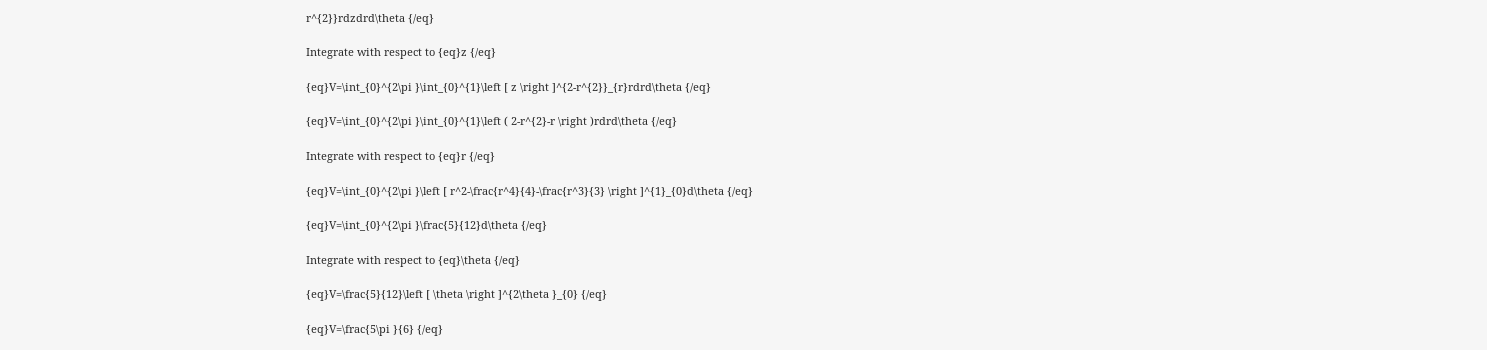r^{2}}rdzdrd\theta {/eq}

Integrate with respect to {eq}z {/eq}

{eq}V=\int_{0}^{2\pi }\int_{0}^{1}\left [ z \right ]^{2-r^{2}}_{r}rdrd\theta {/eq}

{eq}V=\int_{0}^{2\pi }\int_{0}^{1}\left ( 2-r^{2}-r \right )rdrd\theta {/eq}

Integrate with respect to {eq}r {/eq}

{eq}V=\int_{0}^{2\pi }\left [ r^2-\frac{r^4}{4}-\frac{r^3}{3} \right ]^{1}_{0}d\theta {/eq}

{eq}V=\int_{0}^{2\pi }\frac{5}{12}d\theta {/eq}

Integrate with respect to {eq}\theta {/eq}

{eq}V=\frac{5}{12}\left [ \theta \right ]^{2\theta }_{0} {/eq}

{eq}V=\frac{5\pi }{6} {/eq}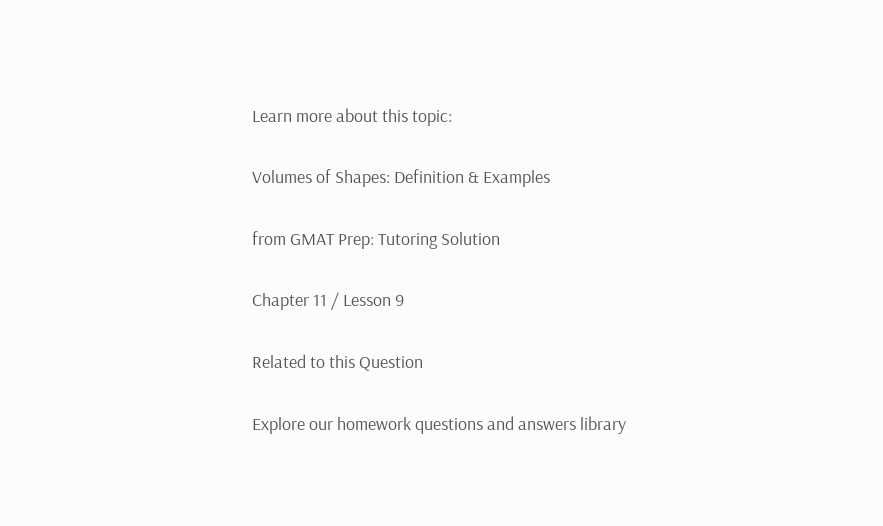Learn more about this topic:

Volumes of Shapes: Definition & Examples

from GMAT Prep: Tutoring Solution

Chapter 11 / Lesson 9

Related to this Question

Explore our homework questions and answers library